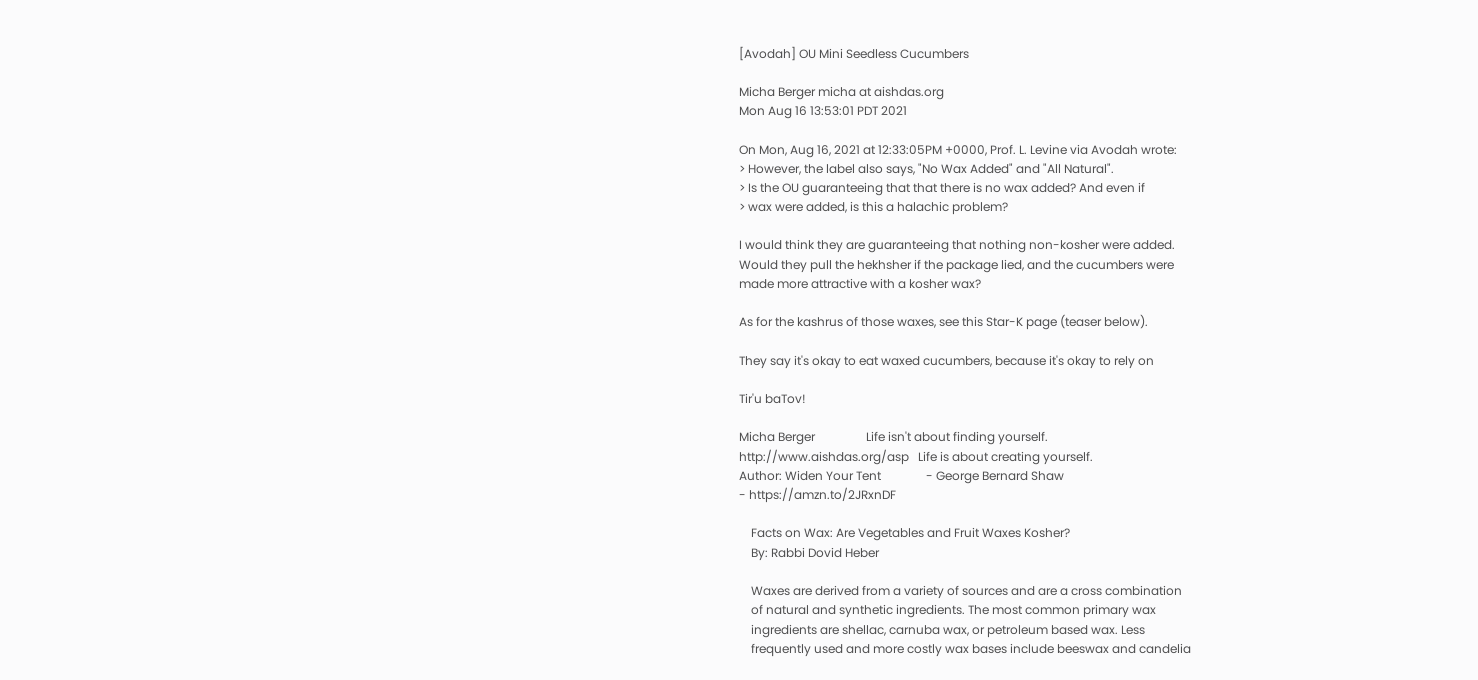[Avodah] OU Mini Seedless Cucumbers

Micha Berger micha at aishdas.org
Mon Aug 16 13:53:01 PDT 2021

On Mon, Aug 16, 2021 at 12:33:05PM +0000, Prof. L. Levine via Avodah wrote:
> However, the label also says, "No Wax Added" and "All Natural".
> Is the OU guaranteeing that that there is no wax added? And even if
> wax were added, is this a halachic problem?

I would think they are guaranteeing that nothing non-kosher were added.
Would they pull the hekhsher if the package lied, and the cucumbers were
made more attractive with a kosher wax?

As for the kashrus of those waxes, see this Star-K page (teaser below).

They say it's okay to eat waxed cucumbers, because it's okay to rely on

Tir'u baTov!

Micha Berger                 Life isn't about finding yourself.
http://www.aishdas.org/asp   Life is about creating yourself.
Author: Widen Your Tent               - George Bernard Shaw
- https://amzn.to/2JRxnDF

    Facts on Wax: Are Vegetables and Fruit Waxes Kosher?
    By: Rabbi Dovid Heber

    Waxes are derived from a variety of sources and are a cross combination
    of natural and synthetic ingredients. The most common primary wax
    ingredients are shellac, carnuba wax, or petroleum based wax. Less
    frequently used and more costly wax bases include beeswax and candelia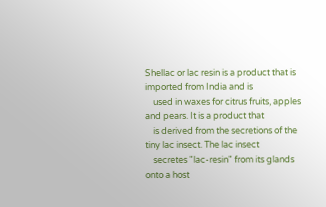Shellac or lac resin is a product that is imported from India and is
    used in waxes for citrus fruits, apples and pears. It is a product that
    is derived from the secretions of the tiny lac insect. The lac insect
    secretes "lac-resin" from its glands onto a host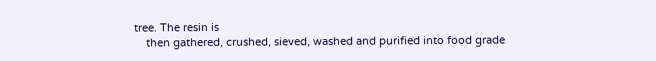tree. The resin is
    then gathered, crushed, sieved, washed and purified into food grade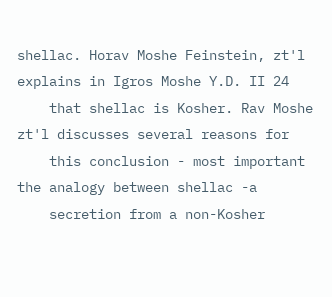shellac. Horav Moshe Feinstein, zt'l explains in Igros Moshe Y.D. II 24
    that shellac is Kosher. Rav Moshe zt'l discusses several reasons for
    this conclusion - most important the analogy between shellac -a
    secretion from a non-Kosher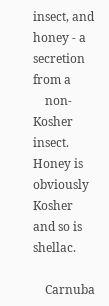insect, and honey - a secretion from a
    non-Kosher insect. Honey is obviously Kosher and so is shellac.

    Carnuba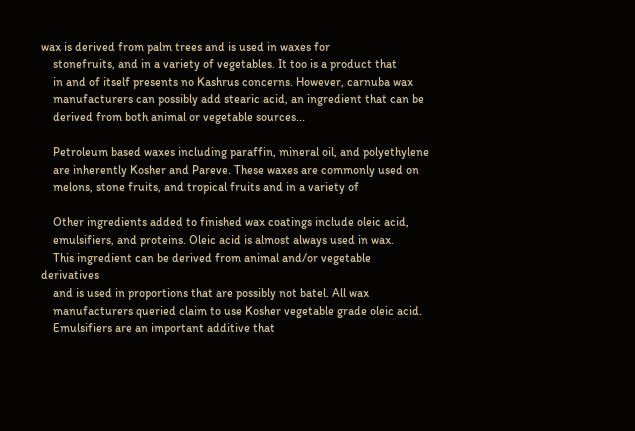wax is derived from palm trees and is used in waxes for
    stonefruits, and in a variety of vegetables. It too is a product that
    in and of itself presents no Kashrus concerns. However, carnuba wax
    manufacturers can possibly add stearic acid, an ingredient that can be
    derived from both animal or vegetable sources...

    Petroleum based waxes including paraffin, mineral oil, and polyethylene
    are inherently Kosher and Pareve. These waxes are commonly used on
    melons, stone fruits, and tropical fruits and in a variety of

    Other ingredients added to finished wax coatings include oleic acid,
    emulsifiers, and proteins. Oleic acid is almost always used in wax.
    This ingredient can be derived from animal and/or vegetable derivatives
    and is used in proportions that are possibly not batel. All wax
    manufacturers queried claim to use Kosher vegetable grade oleic acid.
    Emulsifiers are an important additive that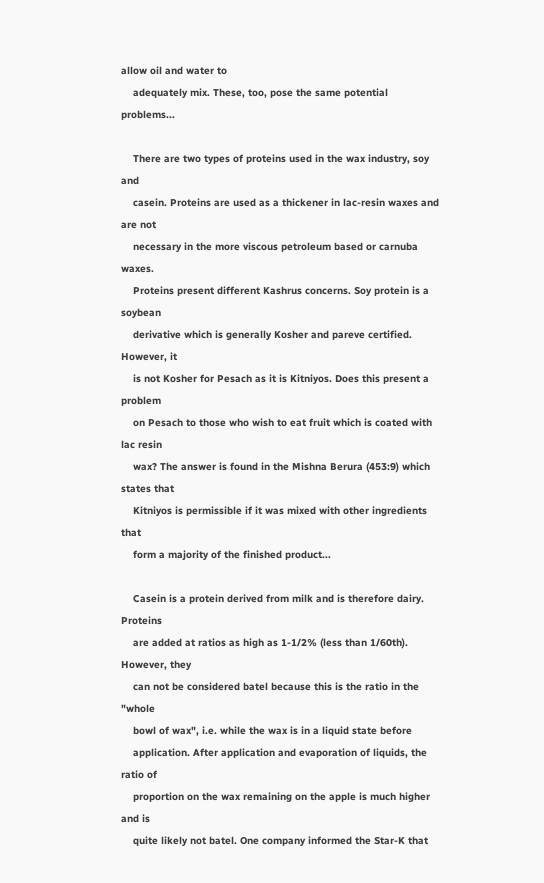allow oil and water to
    adequately mix. These, too, pose the same potential problems...

    There are two types of proteins used in the wax industry, soy and
    casein. Proteins are used as a thickener in lac-resin waxes and are not
    necessary in the more viscous petroleum based or carnuba waxes.
    Proteins present different Kashrus concerns. Soy protein is a soybean
    derivative which is generally Kosher and pareve certified. However, it
    is not Kosher for Pesach as it is Kitniyos. Does this present a problem
    on Pesach to those who wish to eat fruit which is coated with lac resin
    wax? The answer is found in the Mishna Berura (453:9) which states that
    Kitniyos is permissible if it was mixed with other ingredients that
    form a majority of the finished product...

    Casein is a protein derived from milk and is therefore dairy. Proteins
    are added at ratios as high as 1-1/2% (less than 1/60th). However, they
    can not be considered batel because this is the ratio in the "whole
    bowl of wax", i.e. while the wax is in a liquid state before
    application. After application and evaporation of liquids, the ratio of
    proportion on the wax remaining on the apple is much higher and is
    quite likely not batel. One company informed the Star-K that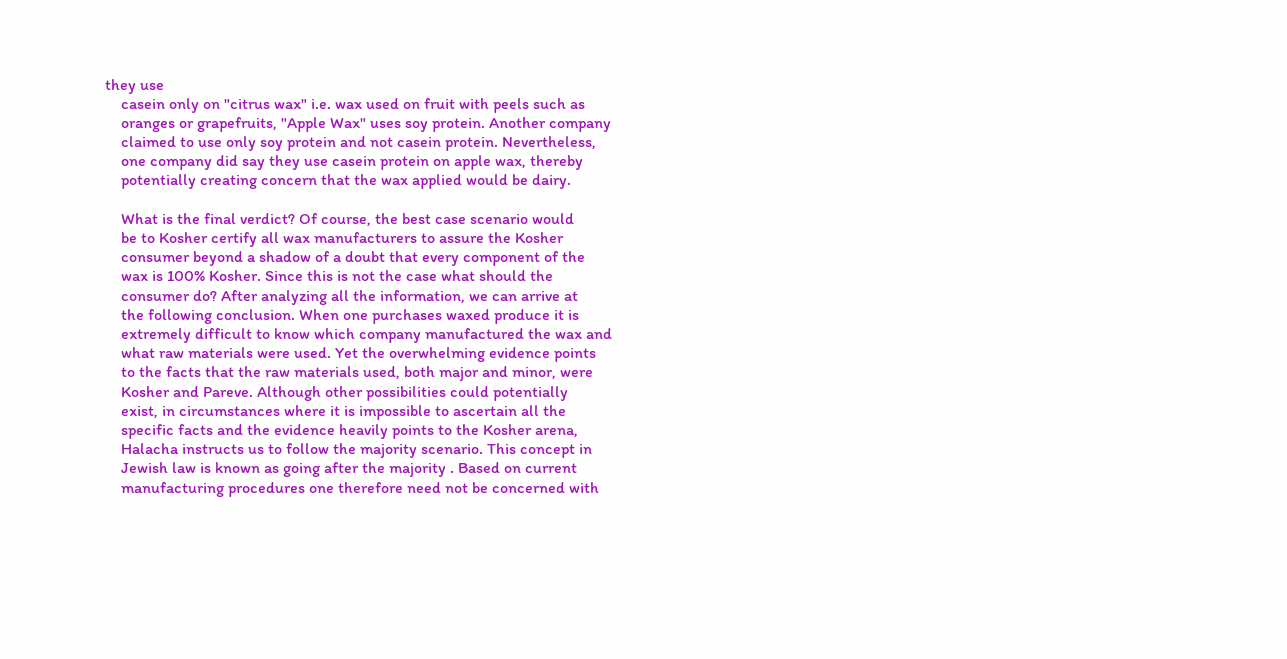they use
    casein only on "citrus wax" i.e. wax used on fruit with peels such as
    oranges or grapefruits, "Apple Wax" uses soy protein. Another company
    claimed to use only soy protein and not casein protein. Nevertheless,
    one company did say they use casein protein on apple wax, thereby
    potentially creating concern that the wax applied would be dairy.

    What is the final verdict? Of course, the best case scenario would
    be to Kosher certify all wax manufacturers to assure the Kosher
    consumer beyond a shadow of a doubt that every component of the
    wax is 100% Kosher. Since this is not the case what should the
    consumer do? After analyzing all the information, we can arrive at
    the following conclusion. When one purchases waxed produce it is
    extremely difficult to know which company manufactured the wax and
    what raw materials were used. Yet the overwhelming evidence points
    to the facts that the raw materials used, both major and minor, were
    Kosher and Pareve. Although other possibilities could potentially
    exist, in circumstances where it is impossible to ascertain all the
    specific facts and the evidence heavily points to the Kosher arena,
    Halacha instructs us to follow the majority scenario. This concept in
    Jewish law is known as going after the majority . Based on current
    manufacturing procedures one therefore need not be concerned with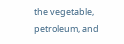the vegetable, petroleum, and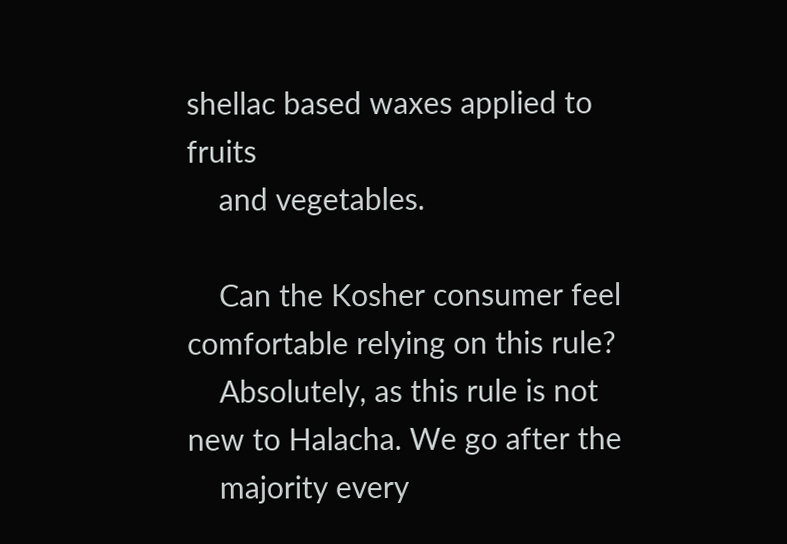shellac based waxes applied to fruits
    and vegetables.

    Can the Kosher consumer feel comfortable relying on this rule?
    Absolutely, as this rule is not new to Halacha. We go after the
    majority every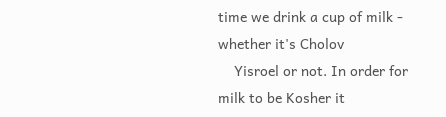time we drink a cup of milk - whether it's Cholov
    Yisroel or not. In order for milk to be Kosher it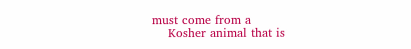must come from a
    Kosher animal that is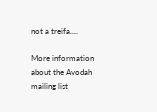not a treifa....

More information about the Avodah mailing list